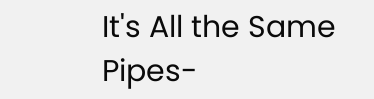It's All the Same Pipes-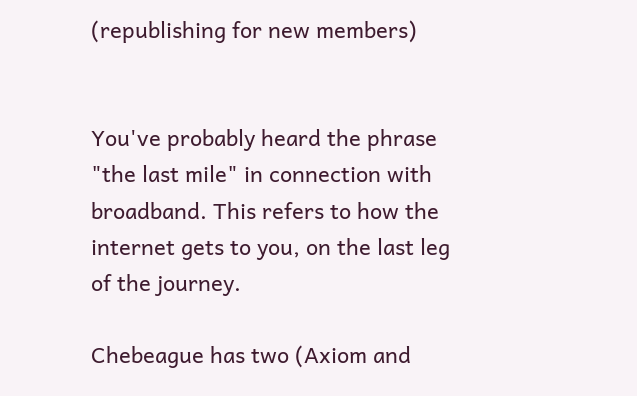(republishing for new members)


You've probably heard the phrase "the last mile" in connection with broadband. This refers to how the internet gets to you, on the last leg of the journey.

Chebeague has two (Axiom and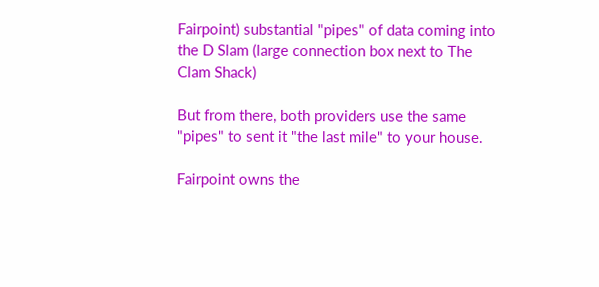Fairpoint) substantial "pipes" of data coming into the D Slam (large connection box next to The Clam Shack)

But from there, both providers use the same "pipes" to sent it "the last mile" to your house.

Fairpoint owns the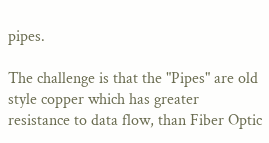pipes.

The challenge is that the "Pipes" are old style copper which has greater resistance to data flow, than Fiber Optic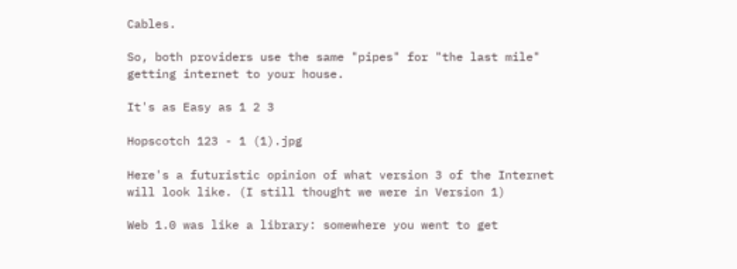Cables.

So, both providers use the same "pipes" for "the last mile" getting internet to your house.

It's as Easy as 1 2 3

Hopscotch 123 - 1 (1).jpg

Here's a futuristic opinion of what version 3 of the Internet will look like. (I still thought we were in Version 1)

Web 1.0 was like a library: somewhere you went to get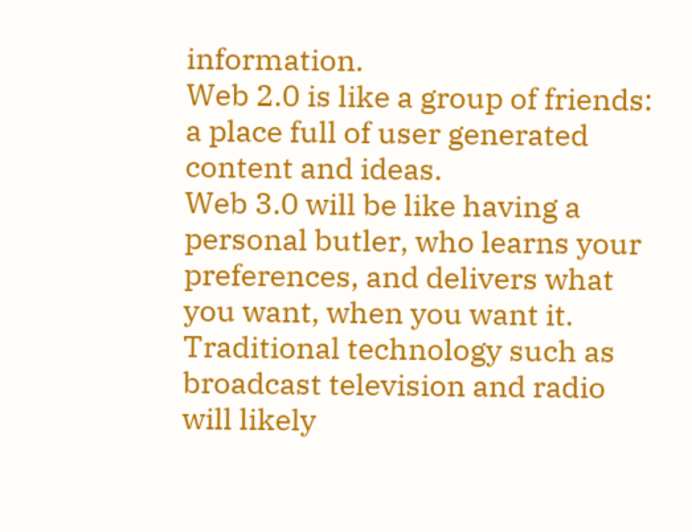information.
Web 2.0 is like a group of friends: a place full of user generated content and ideas.
Web 3.0 will be like having a personal butler, who learns your preferences, and delivers what you want, when you want it. Traditional technology such as broadcast television and radio will likely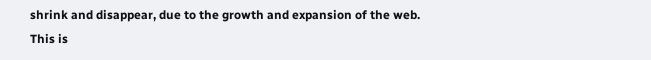shrink and disappear, due to the growth and expansion of the web.
This is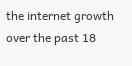the internet growth over the past 18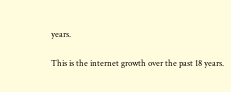years.

This is the internet growth over the past 18 years.